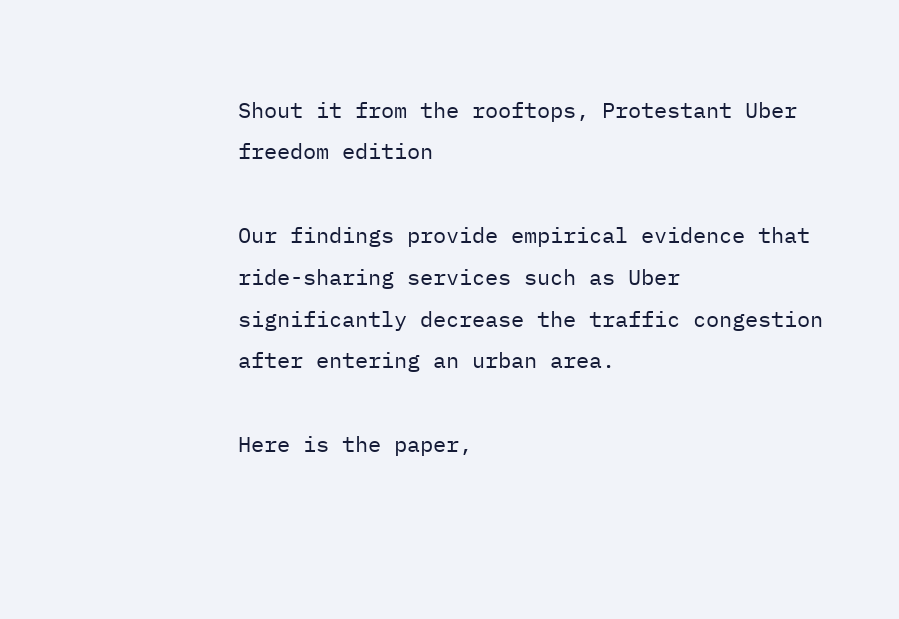Shout it from the rooftops, Protestant Uber freedom edition

Our findings provide empirical evidence that ride-sharing services such as Uber significantly decrease the traffic congestion after entering an urban area.

Here is the paper,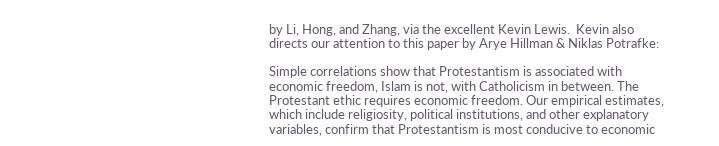by Li, Hong, and Zhang, via the excellent Kevin Lewis.  Kevin also directs our attention to this paper by Arye Hillman & Niklas Potrafke:

Simple correlations show that Protestantism is associated with economic freedom, Islam is not, with Catholicism in between. The Protestant ethic requires economic freedom. Our empirical estimates, which include religiosity, political institutions, and other explanatory variables, confirm that Protestantism is most conducive to economic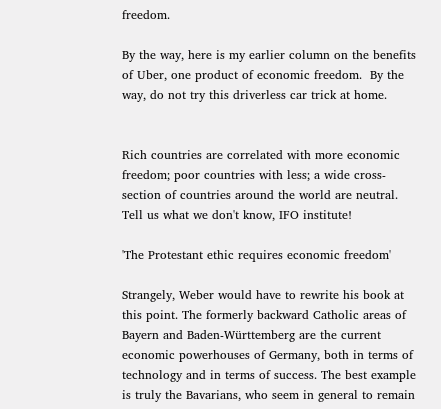freedom.

By the way, here is my earlier column on the benefits of Uber, one product of economic freedom.  By the way, do not try this driverless car trick at home.


Rich countries are correlated with more economic freedom; poor countries with less; a wide cross-section of countries around the world are neutral. Tell us what we don't know, IFO institute!

'The Protestant ethic requires economic freedom'

Strangely, Weber would have to rewrite his book at this point. The formerly backward Catholic areas of Bayern and Baden-Württemberg are the current economic powerhouses of Germany, both in terms of technology and in terms of success. The best example is truly the Bavarians, who seem in general to remain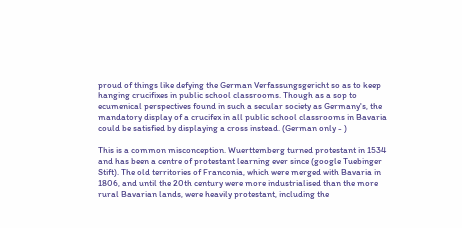proud of things like defying the German Verfassungsgericht so as to keep hanging crucifixes in public school classrooms. Though as a sop to ecumenical perspectives found in such a secular society as Germany's, the mandatory display of a crucifex in all public school classrooms in Bavaria could be satisfied by displaying a cross instead. (German only - )

This is a common misconception. Wuerttemberg turned protestant in 1534 and has been a centre of protestant learning ever since (google Tuebinger Stift). The old territories of Franconia, which were merged with Bavaria in 1806, and until the 20th century were more industrialised than the more rural Bavarian lands, were heavily protestant, including the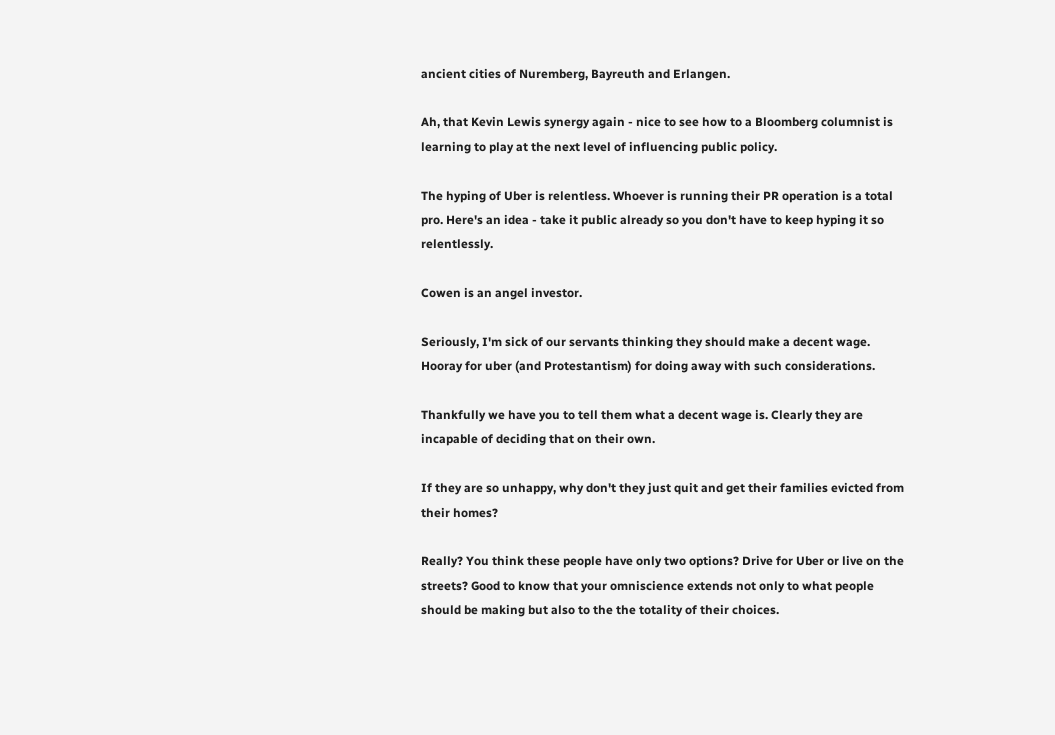ancient cities of Nuremberg, Bayreuth and Erlangen.

Ah, that Kevin Lewis synergy again - nice to see how to a Bloomberg columnist is learning to play at the next level of influencing public policy.

The hyping of Uber is relentless. Whoever is running their PR operation is a total pro. Here's an idea - take it public already so you don't have to keep hyping it so relentlessly.

Cowen is an angel investor.

Seriously, I'm sick of our servants thinking they should make a decent wage. Hooray for uber (and Protestantism) for doing away with such considerations.

Thankfully we have you to tell them what a decent wage is. Clearly they are incapable of deciding that on their own.

If they are so unhappy, why don't they just quit and get their families evicted from their homes?

Really? You think these people have only two options? Drive for Uber or live on the streets? Good to know that your omniscience extends not only to what people should be making but also to the the totality of their choices.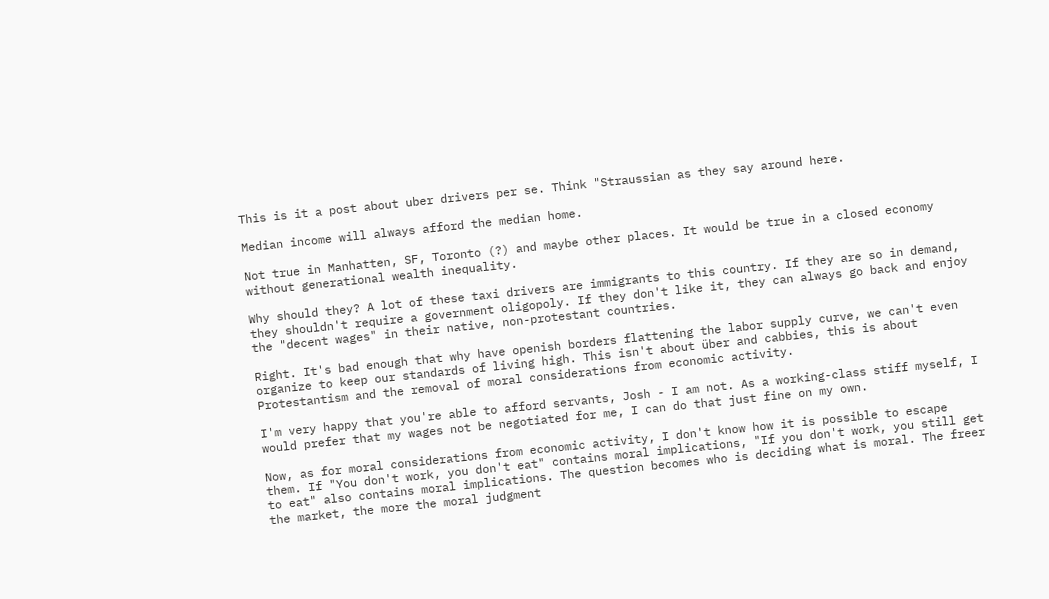This is it a post about uber drivers per se. Think "Straussian as they say around here.

Median income will always afford the median home.

Not true in Manhatten, SF, Toronto (?) and maybe other places. It would be true in a closed economy without generational wealth inequality.

Why should they? A lot of these taxi drivers are immigrants to this country. If they are so in demand, they shouldn't require a government oligopoly. If they don't like it, they can always go back and enjoy the "decent wages" in their native, non-protestant countries.

Right. It's bad enough that why have openish borders flattening the labor supply curve, we can't even organize to keep our standards of living high. This isn't about über and cabbies, this is about Protestantism and the removal of moral considerations from economic activity.

I'm very happy that you're able to afford servants, Josh - I am not. As a working-class stiff myself, I would prefer that my wages not be negotiated for me, I can do that just fine on my own.

Now, as for moral considerations from economic activity, I don't know how it is possible to escape them. If "You don't work, you don't eat" contains moral implications, "If you don't work, you still get to eat" also contains moral implications. The question becomes who is deciding what is moral. The freer the market, the more the moral judgment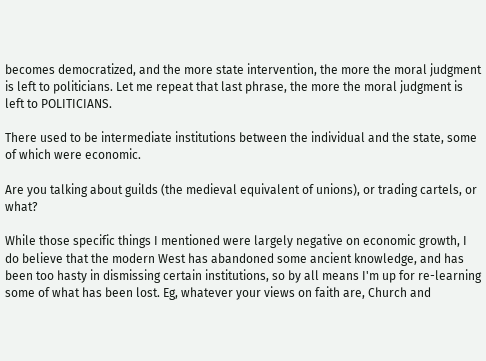becomes democratized, and the more state intervention, the more the moral judgment is left to politicians. Let me repeat that last phrase, the more the moral judgment is left to POLITICIANS.

There used to be intermediate institutions between the individual and the state, some of which were economic.

Are you talking about guilds (the medieval equivalent of unions), or trading cartels, or what?

While those specific things I mentioned were largely negative on economic growth, I do believe that the modern West has abandoned some ancient knowledge, and has been too hasty in dismissing certain institutions, so by all means I'm up for re-learning some of what has been lost. Eg, whatever your views on faith are, Church and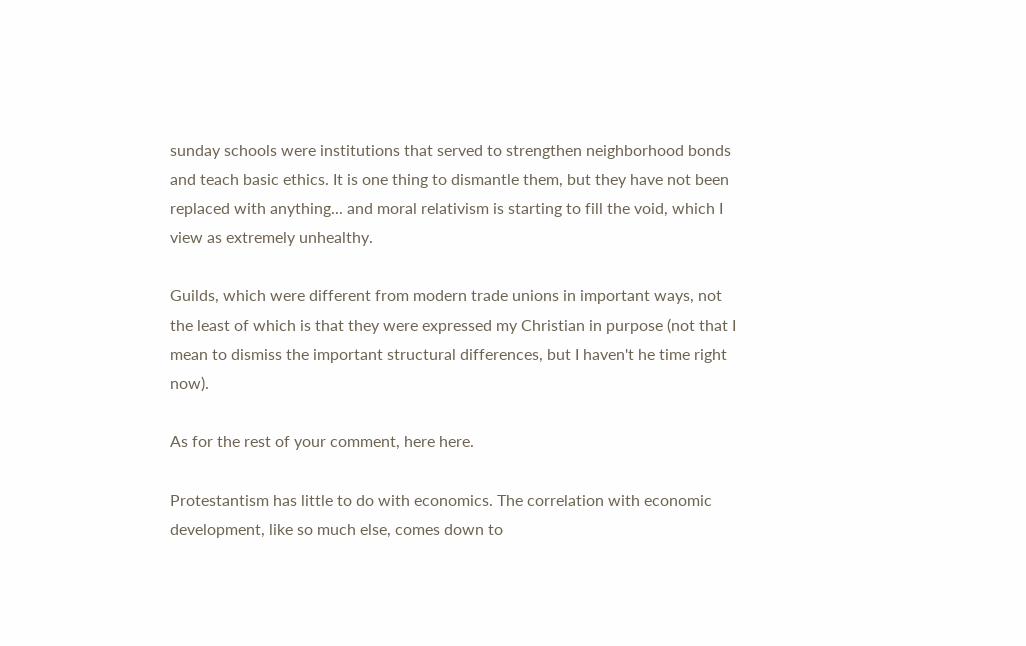sunday schools were institutions that served to strengthen neighborhood bonds and teach basic ethics. It is one thing to dismantle them, but they have not been replaced with anything... and moral relativism is starting to fill the void, which I view as extremely unhealthy.

Guilds, which were different from modern trade unions in important ways, not the least of which is that they were expressed my Christian in purpose (not that I mean to dismiss the important structural differences, but I haven't he time right now).

As for the rest of your comment, here here.

Protestantism has little to do with economics. The correlation with economic development, like so much else, comes down to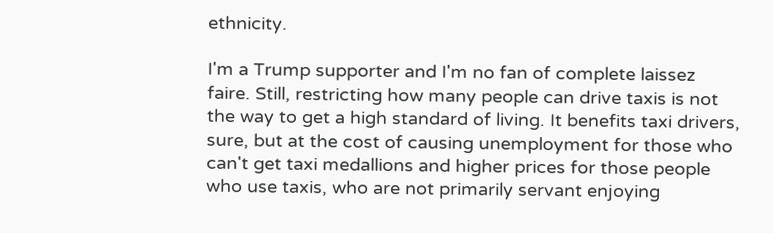ethnicity.

I'm a Trump supporter and I'm no fan of complete laissez faire. Still, restricting how many people can drive taxis is not the way to get a high standard of living. It benefits taxi drivers, sure, but at the cost of causing unemployment for those who can't get taxi medallions and higher prices for those people who use taxis, who are not primarily servant enjoying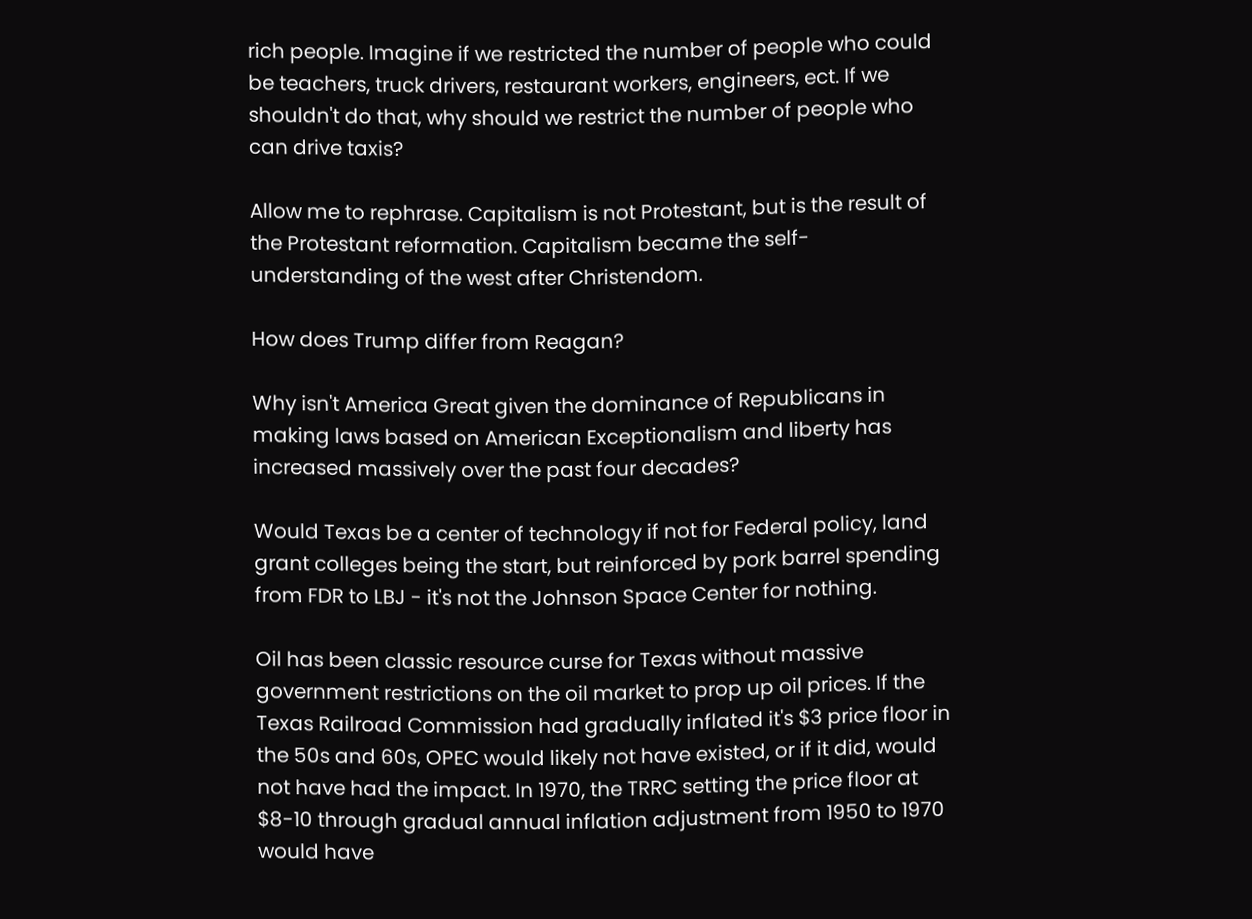rich people. Imagine if we restricted the number of people who could be teachers, truck drivers, restaurant workers, engineers, ect. If we shouldn't do that, why should we restrict the number of people who can drive taxis?

Allow me to rephrase. Capitalism is not Protestant, but is the result of the Protestant reformation. Capitalism became the self-understanding of the west after Christendom.

How does Trump differ from Reagan?

Why isn't America Great given the dominance of Republicans in making laws based on American Exceptionalism and liberty has increased massively over the past four decades?

Would Texas be a center of technology if not for Federal policy, land grant colleges being the start, but reinforced by pork barrel spending from FDR to LBJ - it's not the Johnson Space Center for nothing.

Oil has been classic resource curse for Texas without massive government restrictions on the oil market to prop up oil prices. If the Texas Railroad Commission had gradually inflated it's $3 price floor in the 50s and 60s, OPEC would likely not have existed, or if it did, would not have had the impact. In 1970, the TRRC setting the price floor at $8-10 through gradual annual inflation adjustment from 1950 to 1970 would have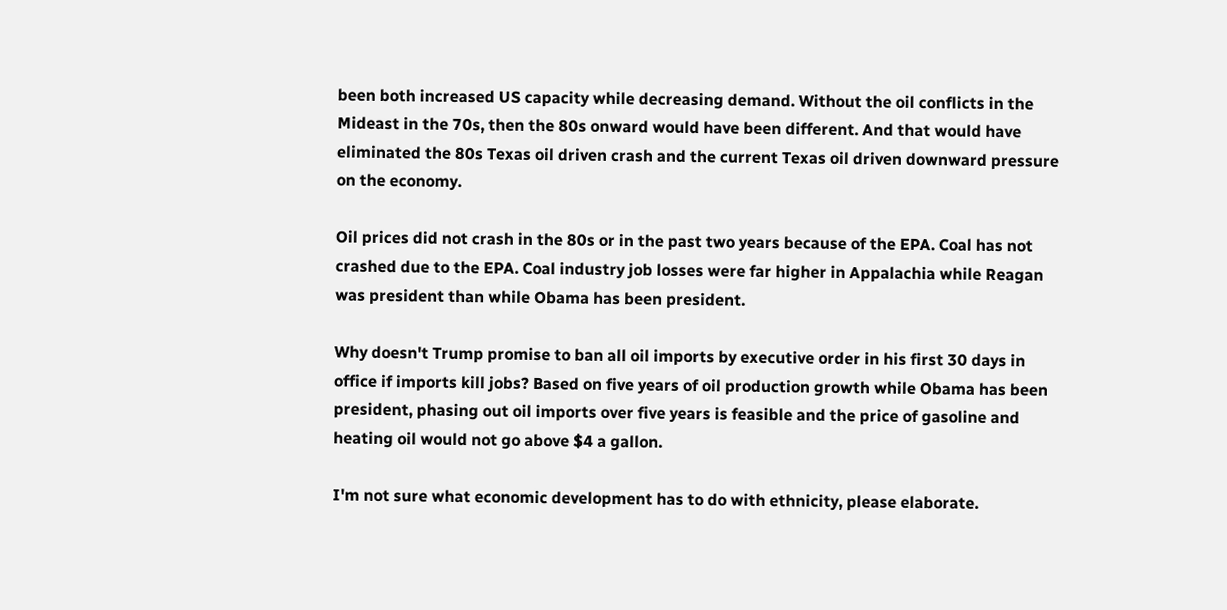been both increased US capacity while decreasing demand. Without the oil conflicts in the Mideast in the 70s, then the 80s onward would have been different. And that would have eliminated the 80s Texas oil driven crash and the current Texas oil driven downward pressure on the economy.

Oil prices did not crash in the 80s or in the past two years because of the EPA. Coal has not crashed due to the EPA. Coal industry job losses were far higher in Appalachia while Reagan was president than while Obama has been president.

Why doesn't Trump promise to ban all oil imports by executive order in his first 30 days in office if imports kill jobs? Based on five years of oil production growth while Obama has been president, phasing out oil imports over five years is feasible and the price of gasoline and heating oil would not go above $4 a gallon.

I'm not sure what economic development has to do with ethnicity, please elaborate.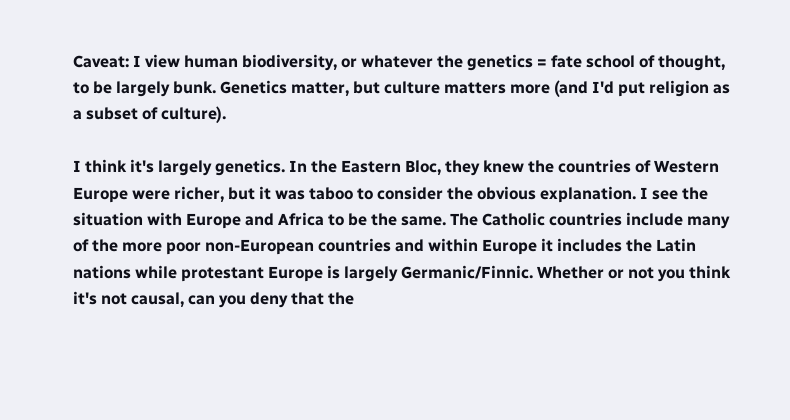Caveat: I view human biodiversity, or whatever the genetics = fate school of thought, to be largely bunk. Genetics matter, but culture matters more (and I'd put religion as a subset of culture).

I think it's largely genetics. In the Eastern Bloc, they knew the countries of Western Europe were richer, but it was taboo to consider the obvious explanation. I see the situation with Europe and Africa to be the same. The Catholic countries include many of the more poor non-European countries and within Europe it includes the Latin nations while protestant Europe is largely Germanic/Finnic. Whether or not you think it's not causal, can you deny that the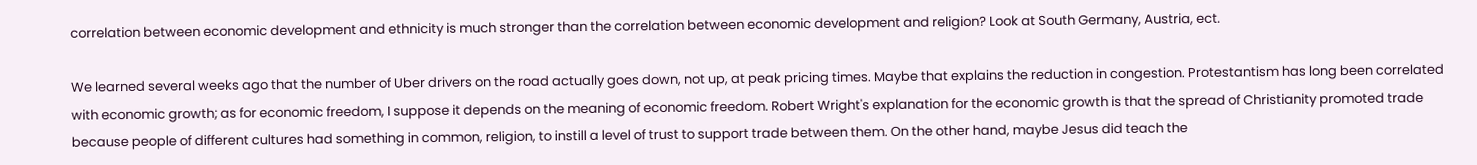correlation between economic development and ethnicity is much stronger than the correlation between economic development and religion? Look at South Germany, Austria, ect.

We learned several weeks ago that the number of Uber drivers on the road actually goes down, not up, at peak pricing times. Maybe that explains the reduction in congestion. Protestantism has long been correlated with economic growth; as for economic freedom, I suppose it depends on the meaning of economic freedom. Robert Wright's explanation for the economic growth is that the spread of Christianity promoted trade because people of different cultures had something in common, religion, to instill a level of trust to support trade between them. On the other hand, maybe Jesus did teach the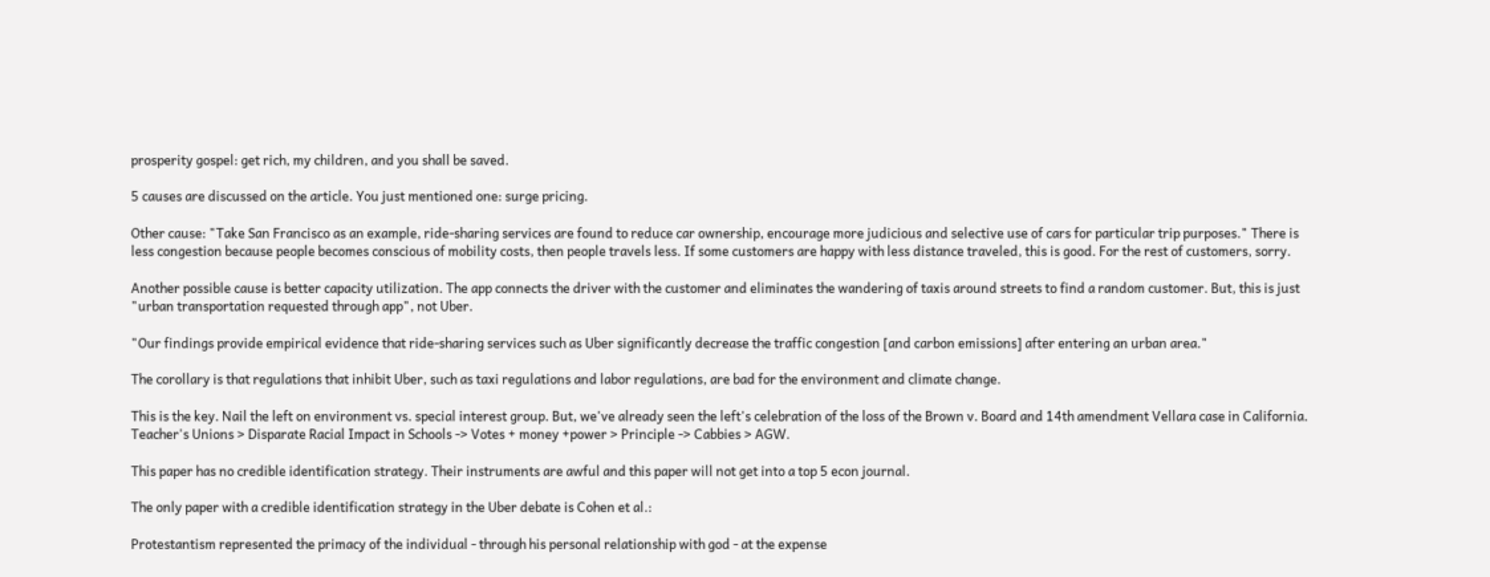prosperity gospel: get rich, my children, and you shall be saved.

5 causes are discussed on the article. You just mentioned one: surge pricing.

Other cause: "Take San Francisco as an example, ride-sharing services are found to reduce car ownership, encourage more judicious and selective use of cars for particular trip purposes." There is less congestion because people becomes conscious of mobility costs, then people travels less. If some customers are happy with less distance traveled, this is good. For the rest of customers, sorry.

Another possible cause is better capacity utilization. The app connects the driver with the customer and eliminates the wandering of taxis around streets to find a random customer. But, this is just "urban transportation requested through app", not Uber.

"Our findings provide empirical evidence that ride-sharing services such as Uber significantly decrease the traffic congestion [and carbon emissions] after entering an urban area."

The corollary is that regulations that inhibit Uber, such as taxi regulations and labor regulations, are bad for the environment and climate change.

This is the key. Nail the left on environment vs. special interest group. But, we've already seen the left's celebration of the loss of the Brown v. Board and 14th amendment Vellara case in California. Teacher's Unions > Disparate Racial Impact in Schools -> Votes + money +power > Principle -> Cabbies > AGW.

This paper has no credible identification strategy. Their instruments are awful and this paper will not get into a top 5 econ journal.

The only paper with a credible identification strategy in the Uber debate is Cohen et al.:

Protestantism represented the primacy of the individual - through his personal relationship with god - at the expense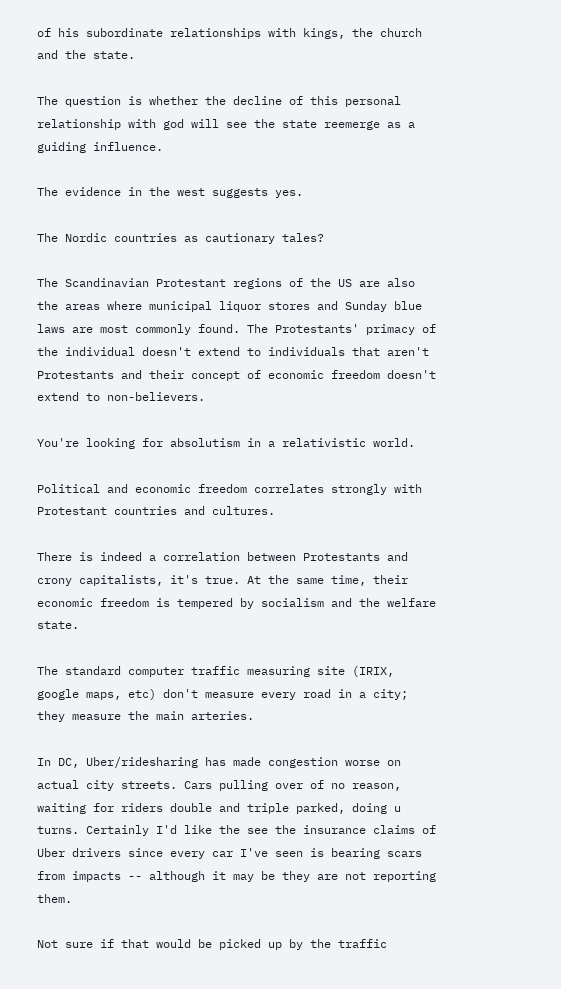of his subordinate relationships with kings, the church and the state.

The question is whether the decline of this personal relationship with god will see the state reemerge as a guiding influence.

The evidence in the west suggests yes.

The Nordic countries as cautionary tales?

The Scandinavian Protestant regions of the US are also the areas where municipal liquor stores and Sunday blue laws are most commonly found. The Protestants' primacy of the individual doesn't extend to individuals that aren't Protestants and their concept of economic freedom doesn't extend to non-believers.

You're looking for absolutism in a relativistic world.

Political and economic freedom correlates strongly with Protestant countries and cultures.

There is indeed a correlation between Protestants and crony capitalists, it's true. At the same time, their economic freedom is tempered by socialism and the welfare state.

The standard computer traffic measuring site (IRIX, google maps, etc) don't measure every road in a city; they measure the main arteries.

In DC, Uber/ridesharing has made congestion worse on actual city streets. Cars pulling over of no reason, waiting for riders double and triple parked, doing u turns. Certainly I'd like the see the insurance claims of Uber drivers since every car I've seen is bearing scars from impacts -- although it may be they are not reporting them.

Not sure if that would be picked up by the traffic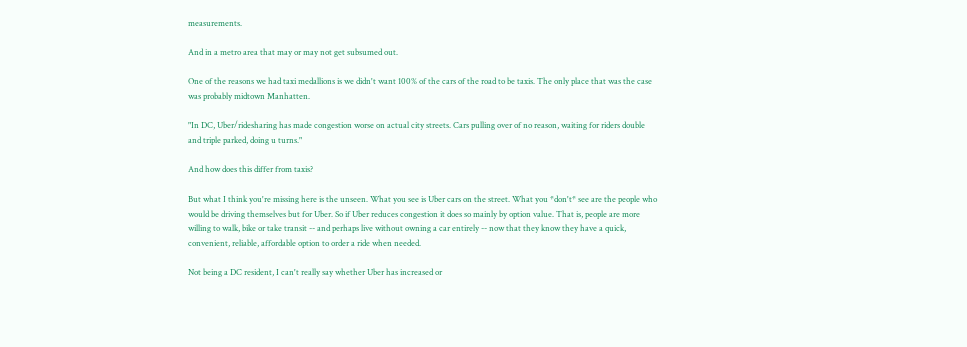measurements.

And in a metro area that may or may not get subsumed out.

One of the reasons we had taxi medallions is we didn't want 100% of the cars of the road to be taxis. The only place that was the case was probably midtown Manhatten.

"In DC, Uber/ridesharing has made congestion worse on actual city streets. Cars pulling over of no reason, waiting for riders double and triple parked, doing u turns."

And how does this differ from taxis?

But what I think you're missing here is the unseen. What you see is Uber cars on the street. What you *don't* see are the people who would be driving themselves but for Uber. So if Uber reduces congestion it does so mainly by option value. That is, people are more willing to walk, bike or take transit -- and perhaps live without owning a car entirely -- now that they know they have a quick, convenient, reliable, affordable option to order a ride when needed.

Not being a DC resident, I can't really say whether Uber has increased or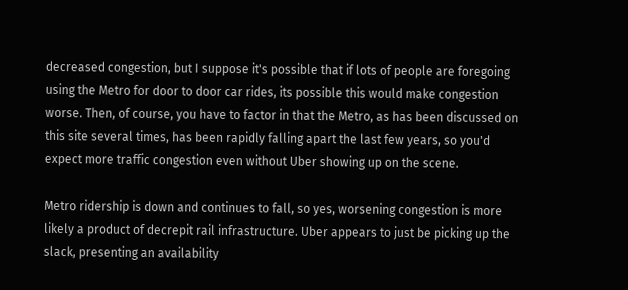decreased congestion, but I suppose it's possible that if lots of people are foregoing using the Metro for door to door car rides, its possible this would make congestion worse. Then, of course, you have to factor in that the Metro, as has been discussed on this site several times, has been rapidly falling apart the last few years, so you'd expect more traffic congestion even without Uber showing up on the scene.

Metro ridership is down and continues to fall, so yes, worsening congestion is more likely a product of decrepit rail infrastructure. Uber appears to just be picking up the slack, presenting an availability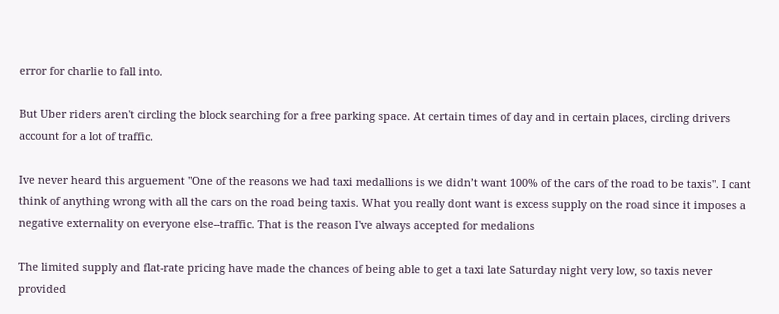error for charlie to fall into.

But Uber riders aren't circling the block searching for a free parking space. At certain times of day and in certain places, circling drivers account for a lot of traffic.

Ive never heard this arguement "One of the reasons we had taxi medallions is we didn’t want 100% of the cars of the road to be taxis". I cant think of anything wrong with all the cars on the road being taxis. What you really dont want is excess supply on the road since it imposes a negative externality on everyone else--traffic. That is the reason I've always accepted for medalions

The limited supply and flat-rate pricing have made the chances of being able to get a taxi late Saturday night very low, so taxis never provided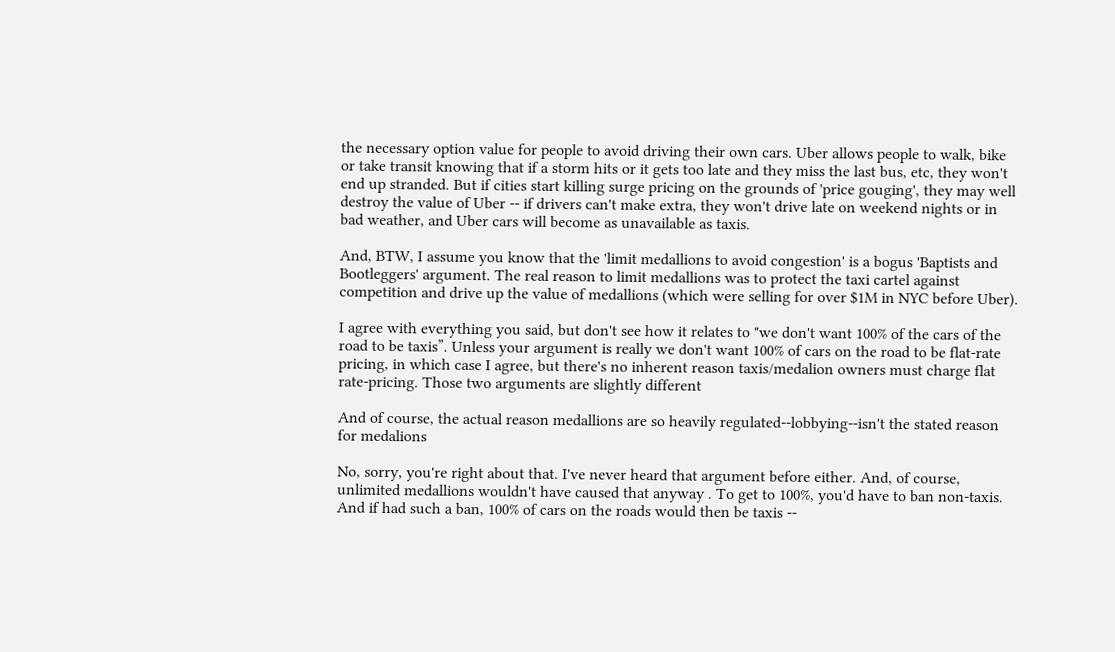the necessary option value for people to avoid driving their own cars. Uber allows people to walk, bike or take transit knowing that if a storm hits or it gets too late and they miss the last bus, etc, they won't end up stranded. But if cities start killing surge pricing on the grounds of 'price gouging', they may well destroy the value of Uber -- if drivers can't make extra, they won't drive late on weekend nights or in bad weather, and Uber cars will become as unavailable as taxis.

And, BTW, I assume you know that the 'limit medallions to avoid congestion' is a bogus 'Baptists and Bootleggers' argument. The real reason to limit medallions was to protect the taxi cartel against competition and drive up the value of medallions (which were selling for over $1M in NYC before Uber).

I agree with everything you said, but don't see how it relates to "we don't want 100% of the cars of the road to be taxis”. Unless your argument is really we don't want 100% of cars on the road to be flat-rate pricing, in which case I agree, but there's no inherent reason taxis/medalion owners must charge flat rate-pricing. Those two arguments are slightly different

And of course, the actual reason medallions are so heavily regulated--lobbying--isn't the stated reason for medalions

No, sorry, you're right about that. I've never heard that argument before either. And, of course, unlimited medallions wouldn't have caused that anyway . To get to 100%, you'd have to ban non-taxis. And if had such a ban, 100% of cars on the roads would then be taxis --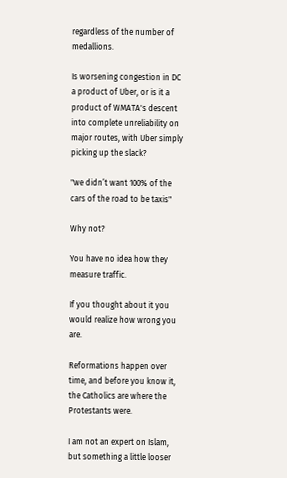regardless of the number of medallions.

Is worsening congestion in DC a product of Uber, or is it a product of WMATA's descent into complete unreliability on major routes, with Uber simply picking up the slack?

"we didn’t want 100% of the cars of the road to be taxis"

Why not?

You have no idea how they measure traffic.

If you thought about it you would realize how wrong you are.

Reformations happen over time, and before you know it, the Catholics are where the Protestants were.

I am not an expert on Islam, but something a little looser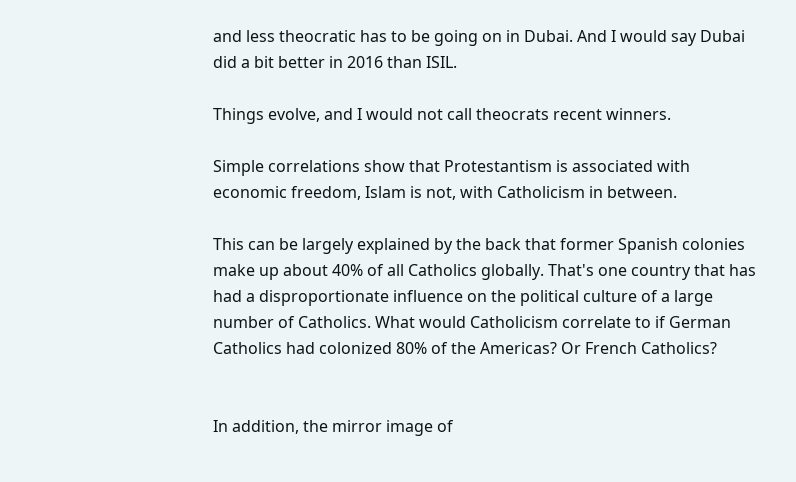and less theocratic has to be going on in Dubai. And I would say Dubai did a bit better in 2016 than ISIL.

Things evolve, and I would not call theocrats recent winners.

Simple correlations show that Protestantism is associated with economic freedom, Islam is not, with Catholicism in between.

This can be largely explained by the back that former Spanish colonies make up about 40% of all Catholics globally. That's one country that has had a disproportionate influence on the political culture of a large number of Catholics. What would Catholicism correlate to if German Catholics had colonized 80% of the Americas? Or French Catholics?


In addition, the mirror image of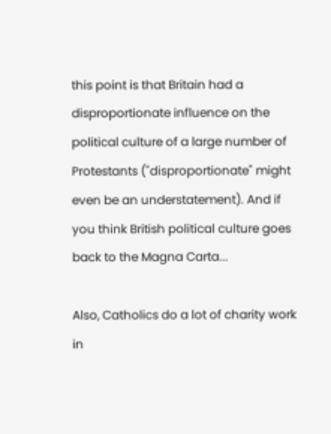this point is that Britain had a disproportionate influence on the political culture of a large number of Protestants ("disproportionate" might even be an understatement). And if you think British political culture goes back to the Magna Carta...

Also, Catholics do a lot of charity work in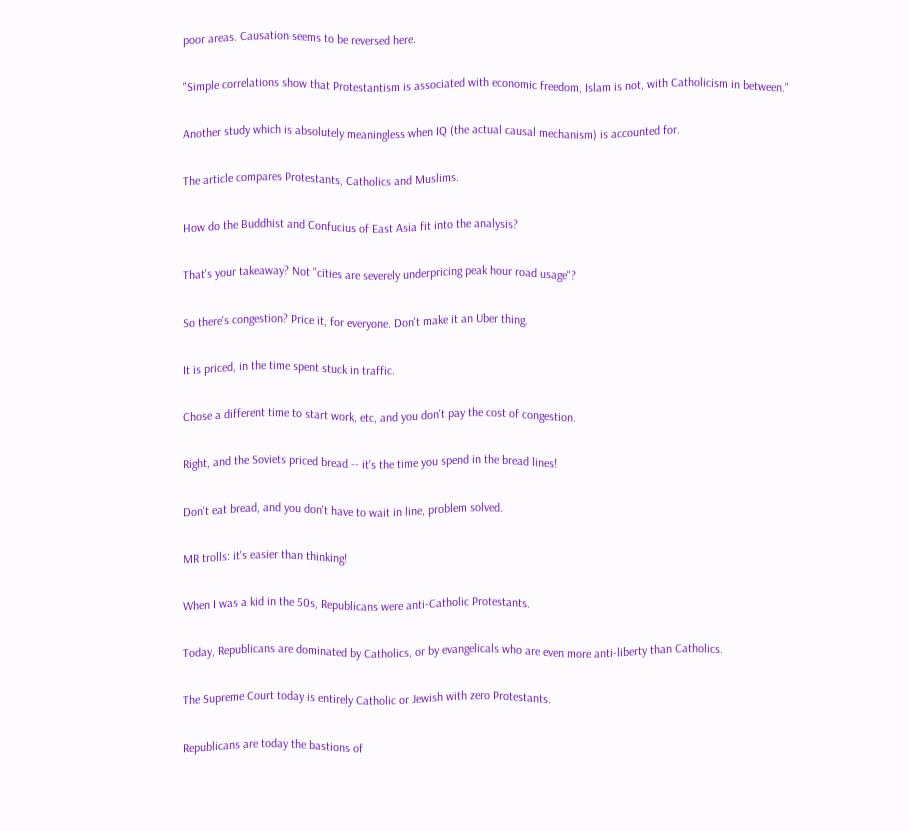poor areas. Causation seems to be reversed here.

"Simple correlations show that Protestantism is associated with economic freedom, Islam is not, with Catholicism in between."

Another study which is absolutely meaningless when IQ (the actual causal mechanism) is accounted for.

The article compares Protestants, Catholics and Muslims.

How do the Buddhist and Confucius of East Asia fit into the analysis?

That's your takeaway? Not "cities are severely underpricing peak hour road usage"?

So there's congestion? Price it, for everyone. Don't make it an Uber thing.

It is priced, in the time spent stuck in traffic.

Chose a different time to start work, etc, and you don't pay the cost of congestion.

Right, and the Soviets priced bread -- it's the time you spend in the bread lines!

Don't eat bread, and you don't have to wait in line, problem solved.

MR trolls: it's easier than thinking!

When I was a kid in the 50s, Republicans were anti-Catholic Protestants.

Today, Republicans are dominated by Catholics, or by evangelicals who are even more anti-liberty than Catholics.

The Supreme Court today is entirely Catholic or Jewish with zero Protestants.

Republicans are today the bastions of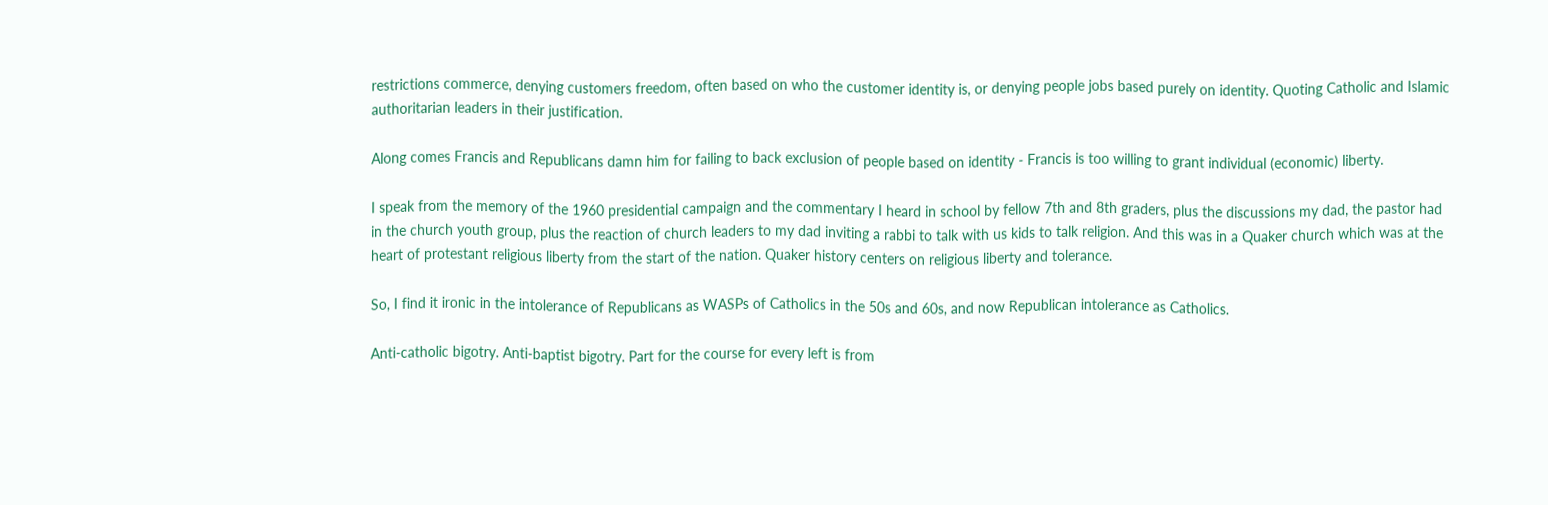restrictions commerce, denying customers freedom, often based on who the customer identity is, or denying people jobs based purely on identity. Quoting Catholic and Islamic authoritarian leaders in their justification.

Along comes Francis and Republicans damn him for failing to back exclusion of people based on identity - Francis is too willing to grant individual (economic) liberty.

I speak from the memory of the 1960 presidential campaign and the commentary I heard in school by fellow 7th and 8th graders, plus the discussions my dad, the pastor had in the church youth group, plus the reaction of church leaders to my dad inviting a rabbi to talk with us kids to talk religion. And this was in a Quaker church which was at the heart of protestant religious liberty from the start of the nation. Quaker history centers on religious liberty and tolerance.

So, I find it ironic in the intolerance of Republicans as WASPs of Catholics in the 50s and 60s, and now Republican intolerance as Catholics.

Anti-catholic bigotry. Anti-baptist bigotry. Part for the course for every left is from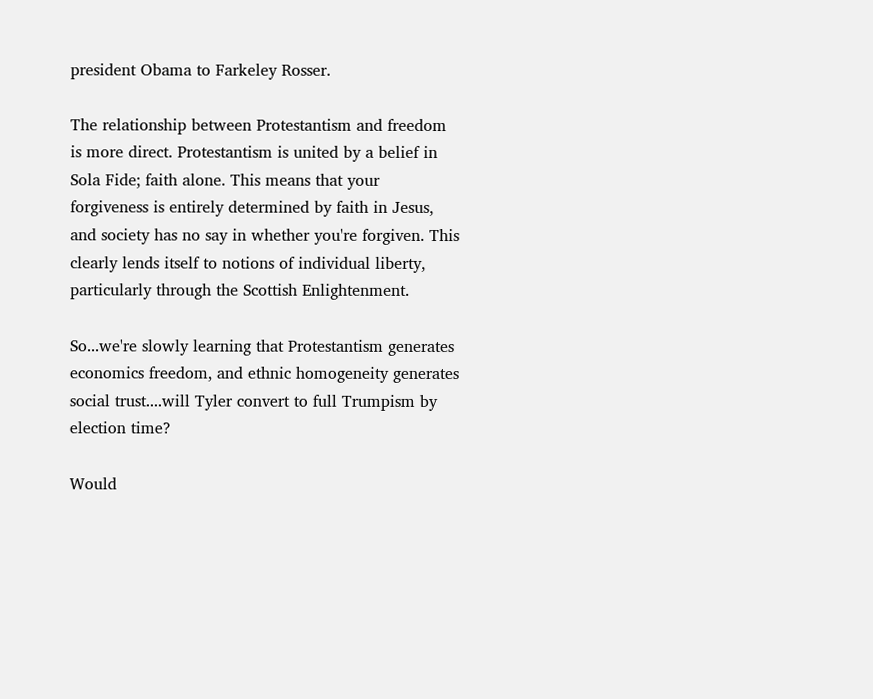president Obama to Farkeley Rosser.

The relationship between Protestantism and freedom is more direct. Protestantism is united by a belief in Sola Fide; faith alone. This means that your forgiveness is entirely determined by faith in Jesus, and society has no say in whether you're forgiven. This clearly lends itself to notions of individual liberty, particularly through the Scottish Enlightenment.

So...we're slowly learning that Protestantism generates economics freedom, and ethnic homogeneity generates social trust....will Tyler convert to full Trumpism by election time?

Would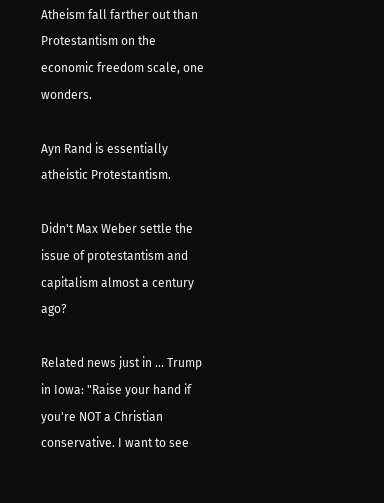Atheism fall farther out than Protestantism on the economic freedom scale, one wonders.

Ayn Rand is essentially atheistic Protestantism.

Didn't Max Weber settle the issue of protestantism and capitalism almost a century ago?

Related news just in ... Trump in Iowa: "Raise your hand if you're NOT a Christian conservative. I want to see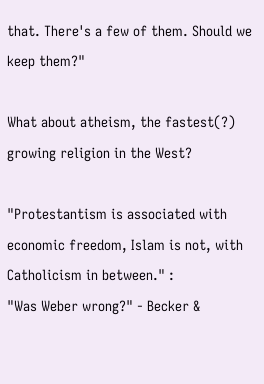that. There's a few of them. Should we keep them?"

What about atheism, the fastest(?) growing religion in the West?

"Protestantism is associated with economic freedom, Islam is not, with Catholicism in between." :
"Was Weber wrong?" - Becker &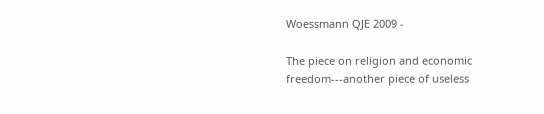Woessmann QJE 2009 -

The piece on religion and economic freedom---another piece of useless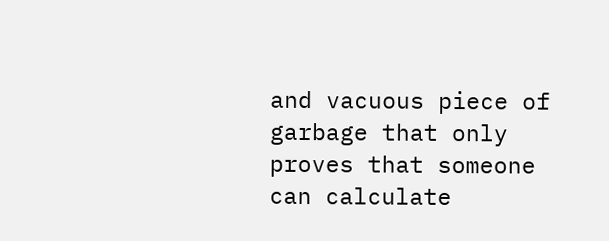and vacuous piece of garbage that only proves that someone can calculate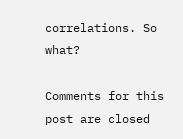correlations. So what?

Comments for this post are closed